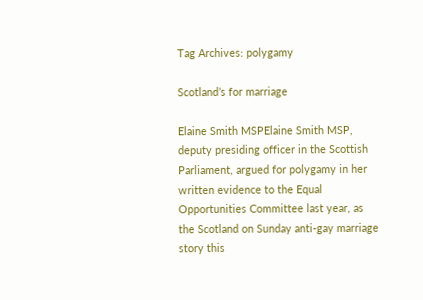Tag Archives: polygamy

Scotland’s for marriage

Elaine Smith MSPElaine Smith MSP, deputy presiding officer in the Scottish Parliament, argued for polygamy in her written evidence to the Equal Opportunities Committee last year, as the Scotland on Sunday anti-gay marriage story this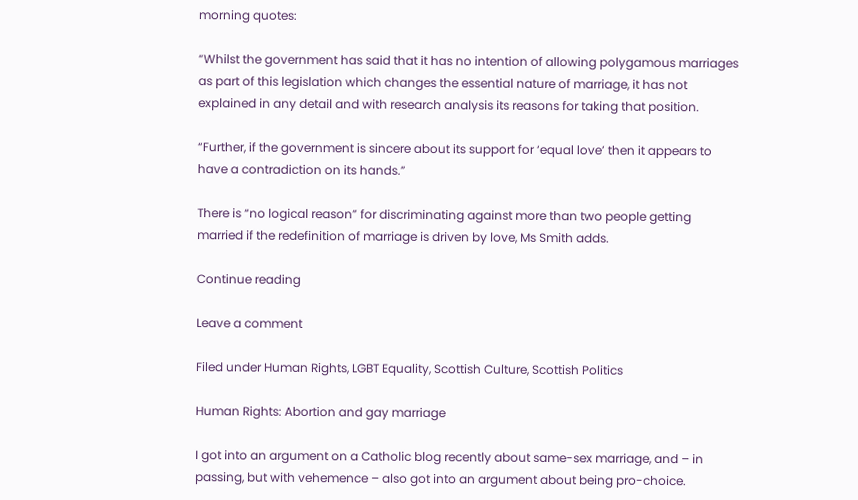morning quotes:

“Whilst the government has said that it has no intention of allowing polygamous marriages as part of this legislation which changes the essential nature of marriage, it has not explained in any detail and with research analysis its reasons for taking that position.

“Further, if the government is sincere about its support for ‘equal love’ then it appears to have a contradiction on its hands.”

There is “no logical reason” for discriminating against more than two people getting married if the redefinition of marriage is driven by love, Ms Smith adds.

Continue reading

Leave a comment

Filed under Human Rights, LGBT Equality, Scottish Culture, Scottish Politics

Human Rights: Abortion and gay marriage

I got into an argument on a Catholic blog recently about same-sex marriage, and – in passing, but with vehemence – also got into an argument about being pro-choice.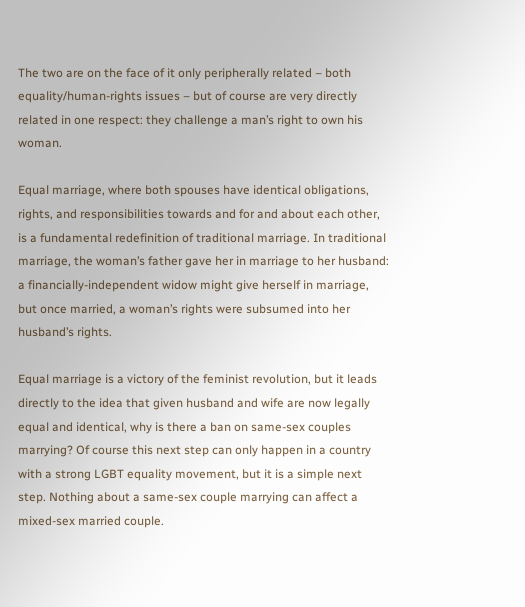The two are on the face of it only peripherally related – both equality/human-rights issues – but of course are very directly related in one respect: they challenge a man’s right to own his woman.

Equal marriage, where both spouses have identical obligations, rights, and responsibilities towards and for and about each other, is a fundamental redefinition of traditional marriage. In traditional marriage, the woman’s father gave her in marriage to her husband: a financially-independent widow might give herself in marriage, but once married, a woman’s rights were subsumed into her husband’s rights.

Equal marriage is a victory of the feminist revolution, but it leads directly to the idea that given husband and wife are now legally equal and identical, why is there a ban on same-sex couples marrying? Of course this next step can only happen in a country with a strong LGBT equality movement, but it is a simple next step. Nothing about a same-sex couple marrying can affect a mixed-sex married couple.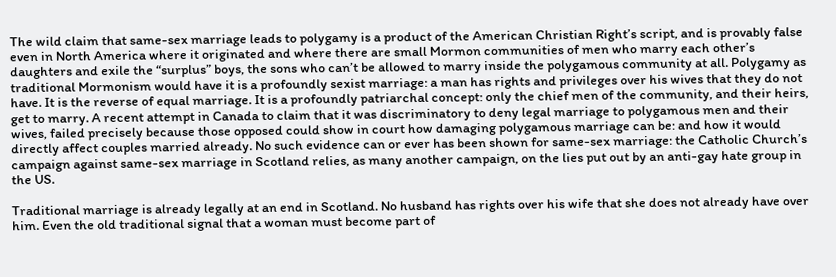The wild claim that same-sex marriage leads to polygamy is a product of the American Christian Right’s script, and is provably false even in North America where it originated and where there are small Mormon communities of men who marry each other’s daughters and exile the “surplus” boys, the sons who can’t be allowed to marry inside the polygamous community at all. Polygamy as traditional Mormonism would have it is a profoundly sexist marriage: a man has rights and privileges over his wives that they do not have. It is the reverse of equal marriage. It is a profoundly patriarchal concept: only the chief men of the community, and their heirs, get to marry. A recent attempt in Canada to claim that it was discriminatory to deny legal marriage to polygamous men and their wives, failed precisely because those opposed could show in court how damaging polygamous marriage can be: and how it would directly affect couples married already. No such evidence can or ever has been shown for same-sex marriage: the Catholic Church’s campaign against same-sex marriage in Scotland relies, as many another campaign, on the lies put out by an anti-gay hate group in the US.

Traditional marriage is already legally at an end in Scotland. No husband has rights over his wife that she does not already have over him. Even the old traditional signal that a woman must become part of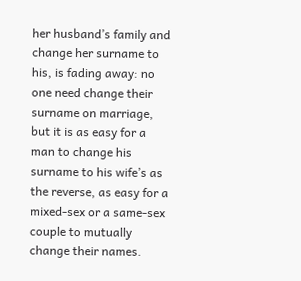her husband’s family and change her surname to his, is fading away: no one need change their surname on marriage, but it is as easy for a man to change his surname to his wife’s as the reverse, as easy for a mixed-sex or a same-sex couple to mutually change their names.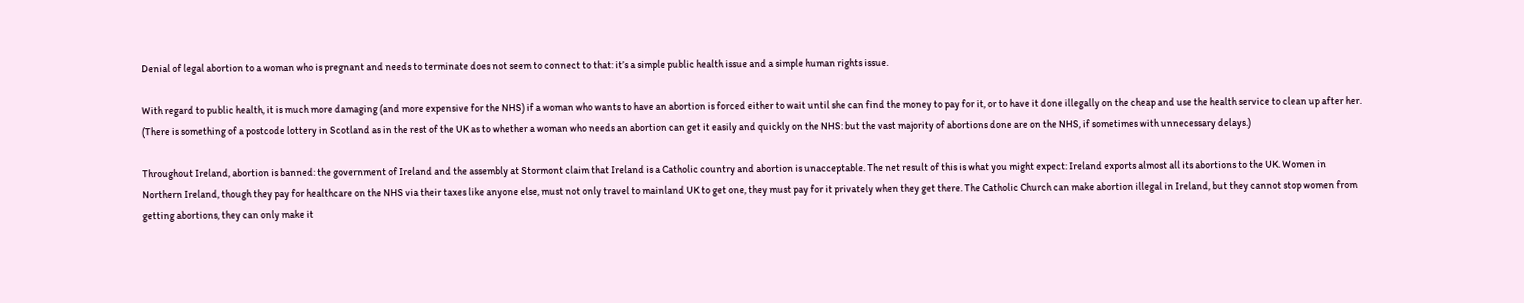Denial of legal abortion to a woman who is pregnant and needs to terminate does not seem to connect to that: it’s a simple public health issue and a simple human rights issue.

With regard to public health, it is much more damaging (and more expensive for the NHS) if a woman who wants to have an abortion is forced either to wait until she can find the money to pay for it, or to have it done illegally on the cheap and use the health service to clean up after her. (There is something of a postcode lottery in Scotland as in the rest of the UK as to whether a woman who needs an abortion can get it easily and quickly on the NHS: but the vast majority of abortions done are on the NHS, if sometimes with unnecessary delays.)

Throughout Ireland, abortion is banned: the government of Ireland and the assembly at Stormont claim that Ireland is a Catholic country and abortion is unacceptable. The net result of this is what you might expect: Ireland exports almost all its abortions to the UK. Women in Northern Ireland, though they pay for healthcare on the NHS via their taxes like anyone else, must not only travel to mainland UK to get one, they must pay for it privately when they get there. The Catholic Church can make abortion illegal in Ireland, but they cannot stop women from getting abortions, they can only make it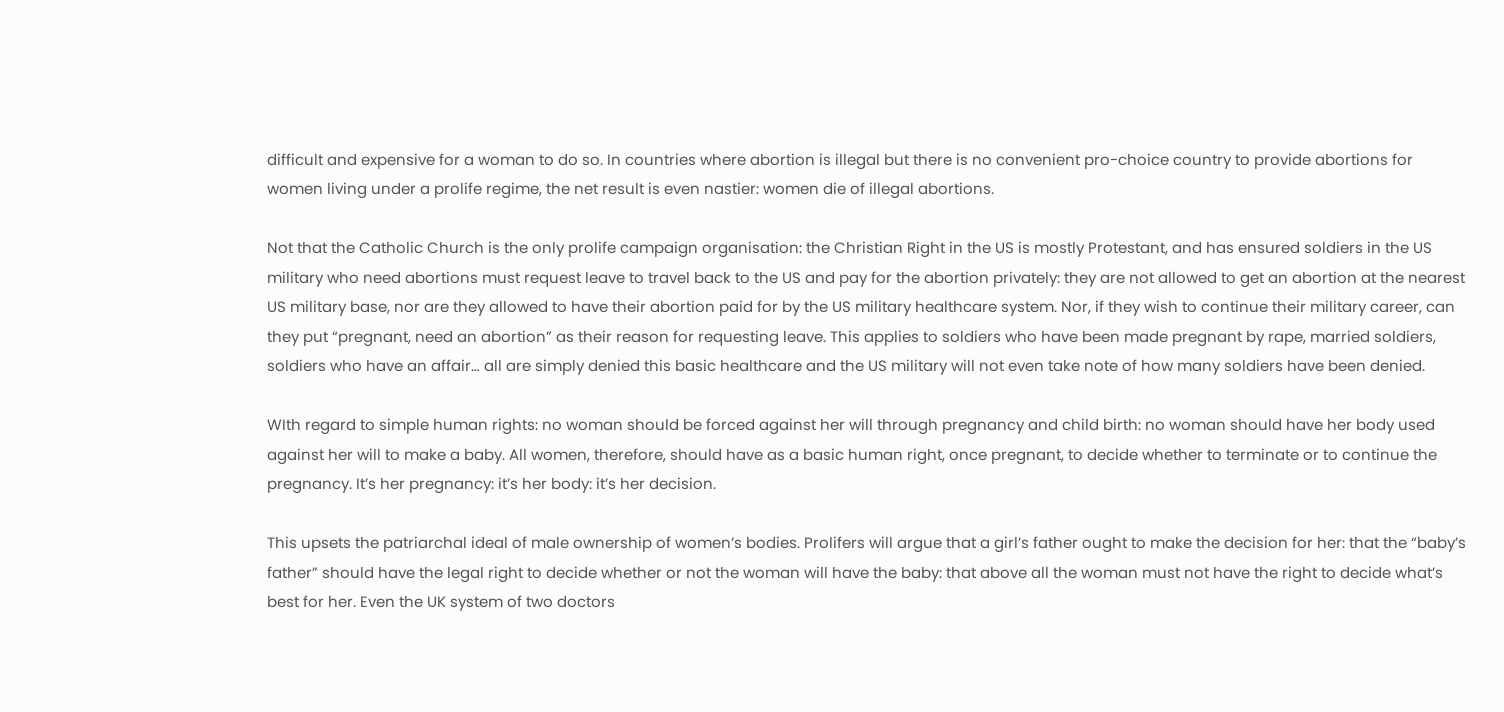difficult and expensive for a woman to do so. In countries where abortion is illegal but there is no convenient pro-choice country to provide abortions for women living under a prolife regime, the net result is even nastier: women die of illegal abortions.

Not that the Catholic Church is the only prolife campaign organisation: the Christian Right in the US is mostly Protestant, and has ensured soldiers in the US military who need abortions must request leave to travel back to the US and pay for the abortion privately: they are not allowed to get an abortion at the nearest US military base, nor are they allowed to have their abortion paid for by the US military healthcare system. Nor, if they wish to continue their military career, can they put “pregnant, need an abortion” as their reason for requesting leave. This applies to soldiers who have been made pregnant by rape, married soldiers, soldiers who have an affair… all are simply denied this basic healthcare and the US military will not even take note of how many soldiers have been denied.

WIth regard to simple human rights: no woman should be forced against her will through pregnancy and child birth: no woman should have her body used against her will to make a baby. All women, therefore, should have as a basic human right, once pregnant, to decide whether to terminate or to continue the pregnancy. It’s her pregnancy: it’s her body: it’s her decision.

This upsets the patriarchal ideal of male ownership of women’s bodies. Prolifers will argue that a girl’s father ought to make the decision for her: that the “baby’s father” should have the legal right to decide whether or not the woman will have the baby: that above all the woman must not have the right to decide what’s best for her. Even the UK system of two doctors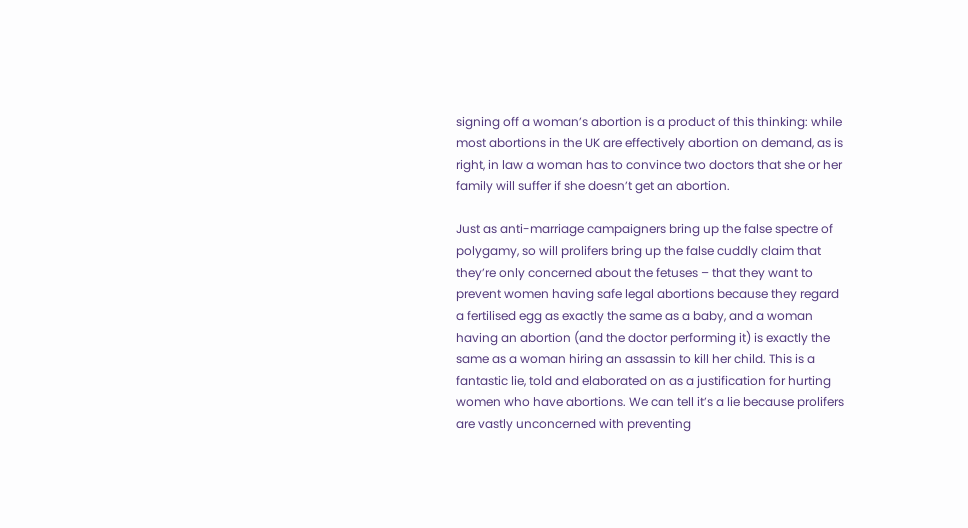signing off a woman’s abortion is a product of this thinking: while most abortions in the UK are effectively abortion on demand, as is right, in law a woman has to convince two doctors that she or her family will suffer if she doesn’t get an abortion.

Just as anti-marriage campaigners bring up the false spectre of polygamy, so will prolifers bring up the false cuddly claim that they’re only concerned about the fetuses – that they want to prevent women having safe legal abortions because they regard a fertilised egg as exactly the same as a baby, and a woman having an abortion (and the doctor performing it) is exactly the same as a woman hiring an assassin to kill her child. This is a fantastic lie, told and elaborated on as a justification for hurting women who have abortions. We can tell it’s a lie because prolifers are vastly unconcerned with preventing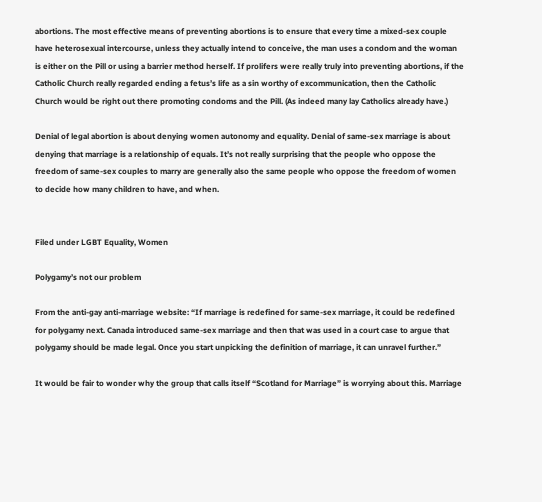abortions. The most effective means of preventing abortions is to ensure that every time a mixed-sex couple have heterosexual intercourse, unless they actually intend to conceive, the man uses a condom and the woman is either on the Pill or using a barrier method herself. If prolifers were really truly into preventing abortions, if the Catholic Church really regarded ending a fetus’s life as a sin worthy of excommunication, then the Catholic Church would be right out there promoting condoms and the Pill. (As indeed many lay Catholics already have.)

Denial of legal abortion is about denying women autonomy and equality. Denial of same-sex marriage is about denying that marriage is a relationship of equals. It’s not really surprising that the people who oppose the freedom of same-sex couples to marry are generally also the same people who oppose the freedom of women to decide how many children to have, and when.


Filed under LGBT Equality, Women

Polygamy’s not our problem

From the anti-gay anti-marriage website: “If marriage is redefined for same-sex marriage, it could be redefined for polygamy next. Canada introduced same-sex marriage and then that was used in a court case to argue that polygamy should be made legal. Once you start unpicking the definition of marriage, it can unravel further.”

It would be fair to wonder why the group that calls itself “Scotland for Marriage” is worrying about this. Marriage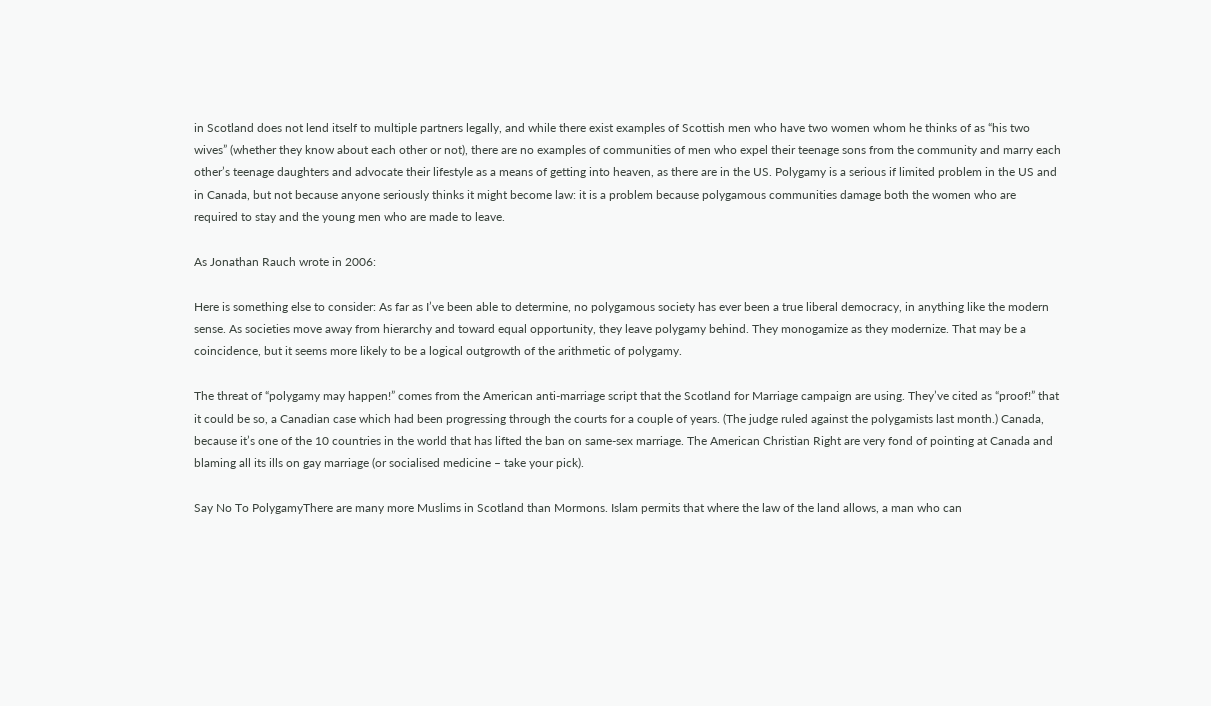in Scotland does not lend itself to multiple partners legally, and while there exist examples of Scottish men who have two women whom he thinks of as “his two wives” (whether they know about each other or not), there are no examples of communities of men who expel their teenage sons from the community and marry each other’s teenage daughters and advocate their lifestyle as a means of getting into heaven, as there are in the US. Polygamy is a serious if limited problem in the US and in Canada, but not because anyone seriously thinks it might become law: it is a problem because polygamous communities damage both the women who are required to stay and the young men who are made to leave.

As Jonathan Rauch wrote in 2006:

Here is something else to consider: As far as I’ve been able to determine, no polygamous society has ever been a true liberal democracy, in anything like the modern sense. As societies move away from hierarchy and toward equal opportunity, they leave polygamy behind. They monogamize as they modernize. That may be a coincidence, but it seems more likely to be a logical outgrowth of the arithmetic of polygamy.

The threat of “polygamy may happen!” comes from the American anti-marriage script that the Scotland for Marriage campaign are using. They’ve cited as “proof!” that it could be so, a Canadian case which had been progressing through the courts for a couple of years. (The judge ruled against the polygamists last month.) Canada, because it’s one of the 10 countries in the world that has lifted the ban on same-sex marriage. The American Christian Right are very fond of pointing at Canada and blaming all its ills on gay marriage (or socialised medicine – take your pick).

Say No To PolygamyThere are many more Muslims in Scotland than Mormons. Islam permits that where the law of the land allows, a man who can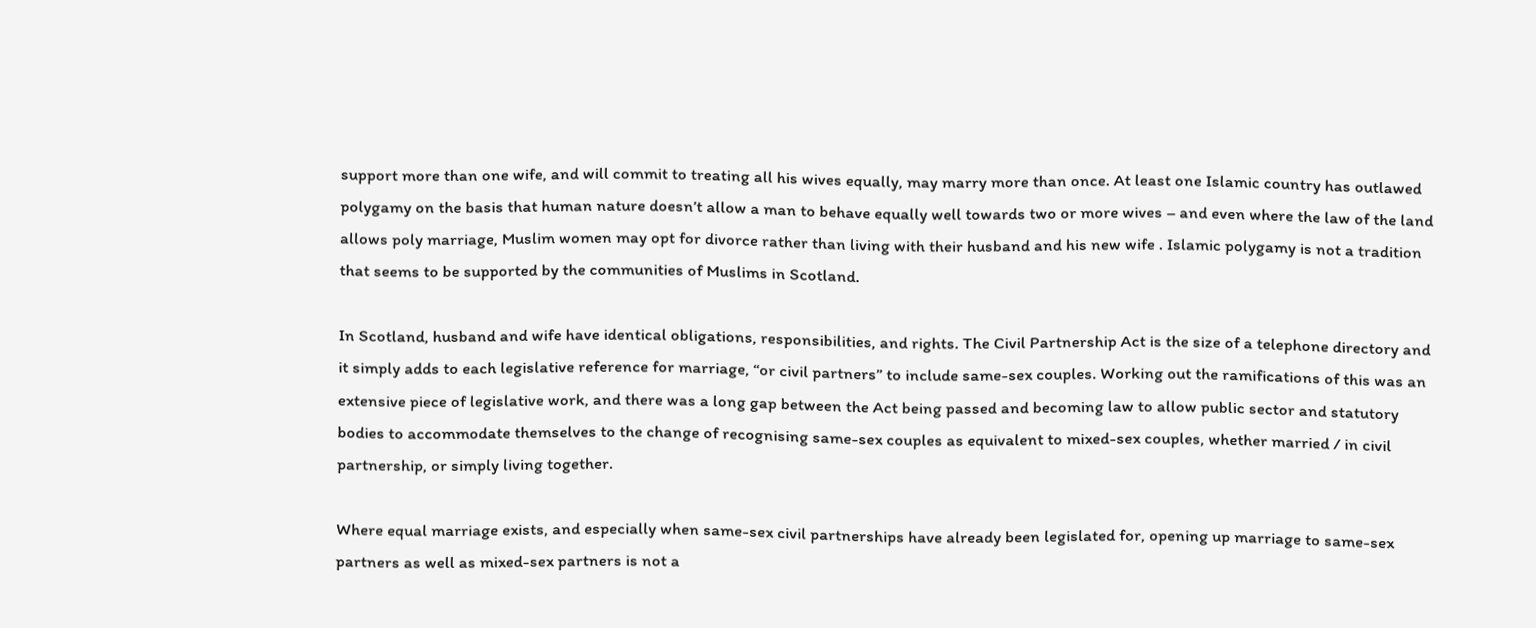support more than one wife, and will commit to treating all his wives equally, may marry more than once. At least one Islamic country has outlawed polygamy on the basis that human nature doesn’t allow a man to behave equally well towards two or more wives – and even where the law of the land allows poly marriage, Muslim women may opt for divorce rather than living with their husband and his new wife . Islamic polygamy is not a tradition that seems to be supported by the communities of Muslims in Scotland.

In Scotland, husband and wife have identical obligations, responsibilities, and rights. The Civil Partnership Act is the size of a telephone directory and it simply adds to each legislative reference for marriage, “or civil partners” to include same-sex couples. Working out the ramifications of this was an extensive piece of legislative work, and there was a long gap between the Act being passed and becoming law to allow public sector and statutory bodies to accommodate themselves to the change of recognising same-sex couples as equivalent to mixed-sex couples, whether married / in civil partnership, or simply living together.

Where equal marriage exists, and especially when same-sex civil partnerships have already been legislated for, opening up marriage to same-sex partners as well as mixed-sex partners is not a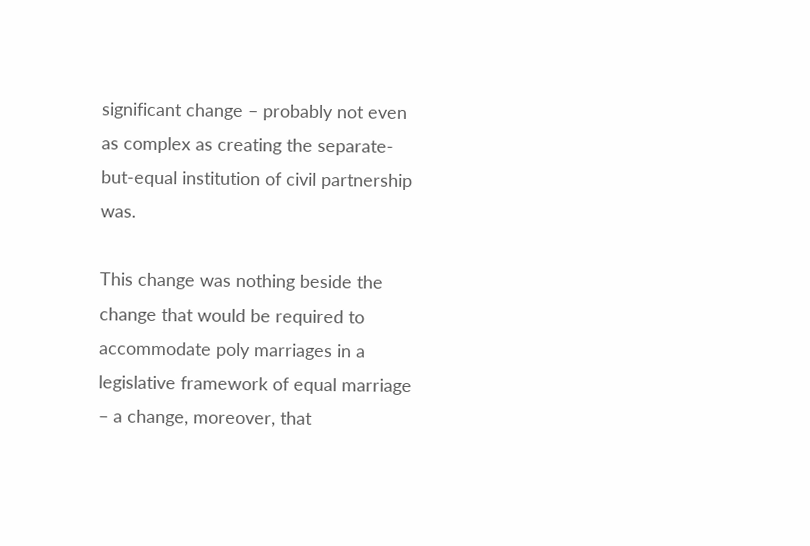significant change – probably not even as complex as creating the separate-but-equal institution of civil partnership was.

This change was nothing beside the change that would be required to accommodate poly marriages in a legislative framework of equal marriage – a change, moreover, that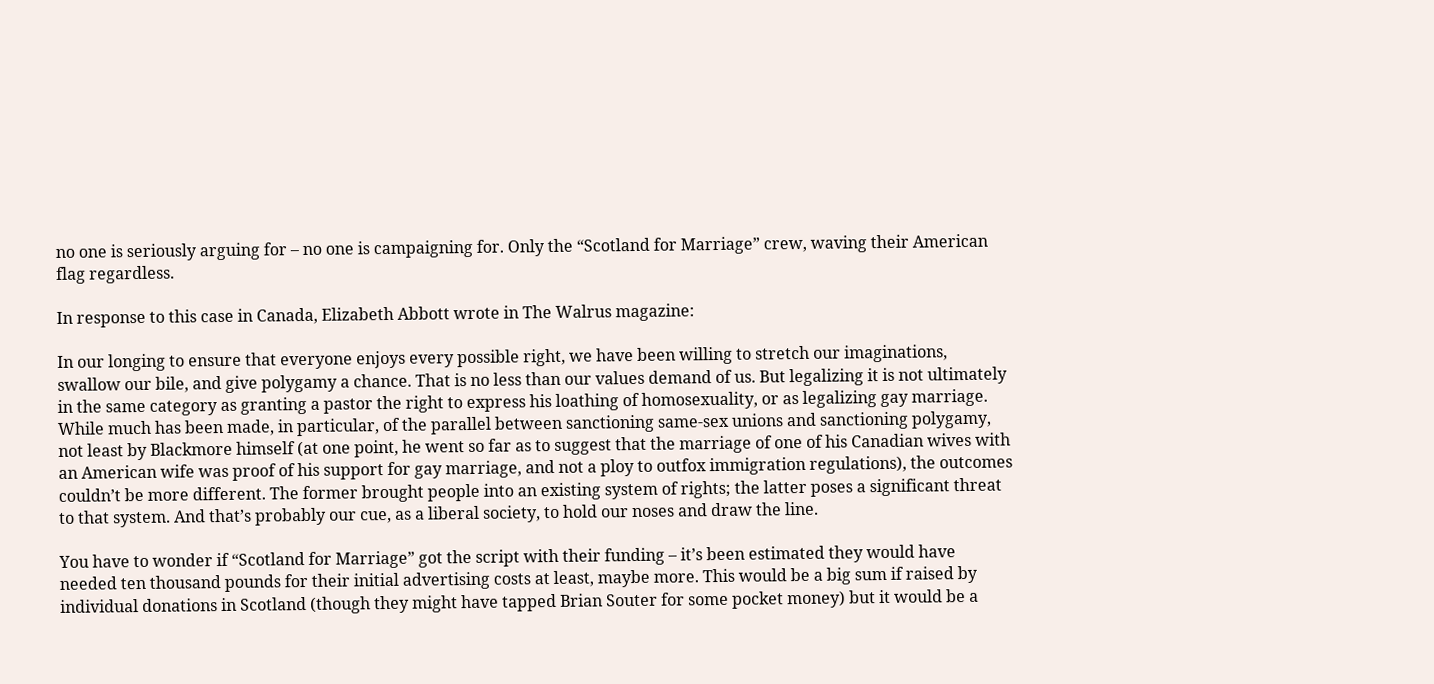no one is seriously arguing for – no one is campaigning for. Only the “Scotland for Marriage” crew, waving their American flag regardless.

In response to this case in Canada, Elizabeth Abbott wrote in The Walrus magazine:

In our longing to ensure that everyone enjoys every possible right, we have been willing to stretch our imaginations, swallow our bile, and give polygamy a chance. That is no less than our values demand of us. But legalizing it is not ultimately in the same category as granting a pastor the right to express his loathing of homosexuality, or as legalizing gay marriage. While much has been made, in particular, of the parallel between sanctioning same-sex unions and sanctioning polygamy, not least by Blackmore himself (at one point, he went so far as to suggest that the marriage of one of his Canadian wives with an American wife was proof of his support for gay marriage, and not a ploy to outfox immigration regulations), the outcomes couldn’t be more different. The former brought people into an existing system of rights; the latter poses a significant threat to that system. And that’s probably our cue, as a liberal society, to hold our noses and draw the line.

You have to wonder if “Scotland for Marriage” got the script with their funding – it’s been estimated they would have needed ten thousand pounds for their initial advertising costs at least, maybe more. This would be a big sum if raised by individual donations in Scotland (though they might have tapped Brian Souter for some pocket money) but it would be a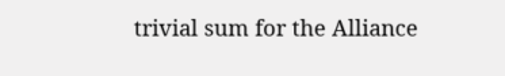trivial sum for the Alliance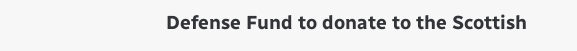Defense Fund to donate to the Scottish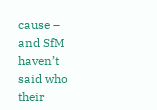cause – and SfM haven’t said who their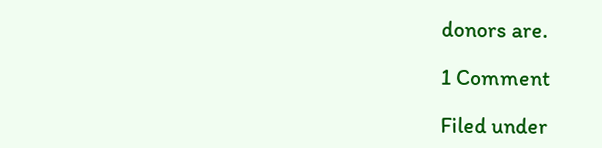donors are.

1 Comment

Filed under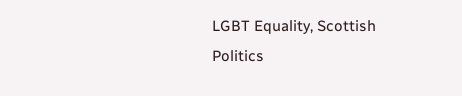LGBT Equality, Scottish Politics